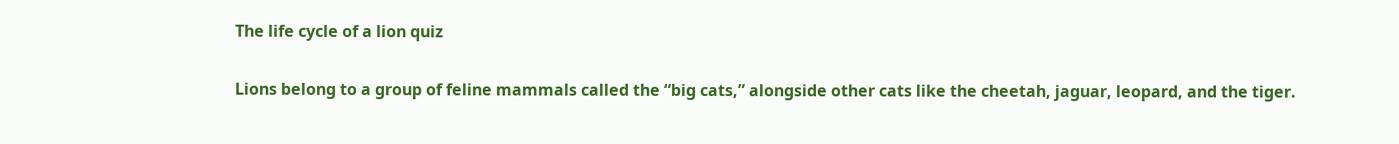The life cycle of a lion quiz

Lions belong to a group of feline mammals called the “big cats,” alongside other cats like the cheetah, jaguar, leopard, and the tiger.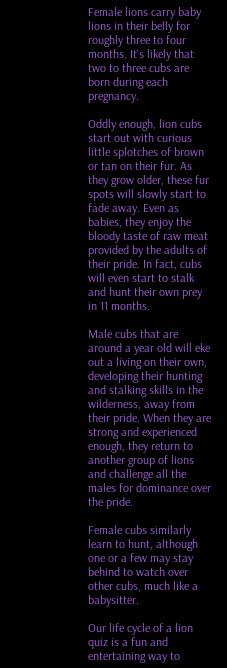Female lions carry baby lions in their belly for roughly three to four months. It’s likely that two to three cubs are born during each pregnancy.

Oddly enough, lion cubs start out with curious little splotches of brown or tan on their fur. As they grow older, these fur spots will slowly start to fade away. Even as babies, they enjoy the bloody taste of raw meat provided by the adults of their pride. In fact, cubs will even start to stalk and hunt their own prey in 11 months.

Male cubs that are around a year old will eke out a living on their own, developing their hunting and stalking skills in the wilderness, away from their pride. When they are strong and experienced enough, they return to another group of lions and challenge all the males for dominance over the pride.

Female cubs similarly learn to hunt, although one or a few may stay behind to watch over other cubs, much like a babysitter.

Our life cycle of a lion quiz is a fun and entertaining way to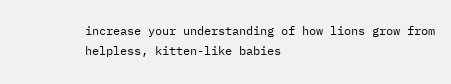increase your understanding of how lions grow from helpless, kitten-like babies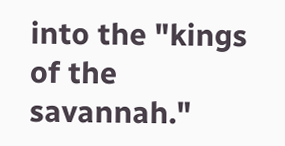into the "kings of the savannah."